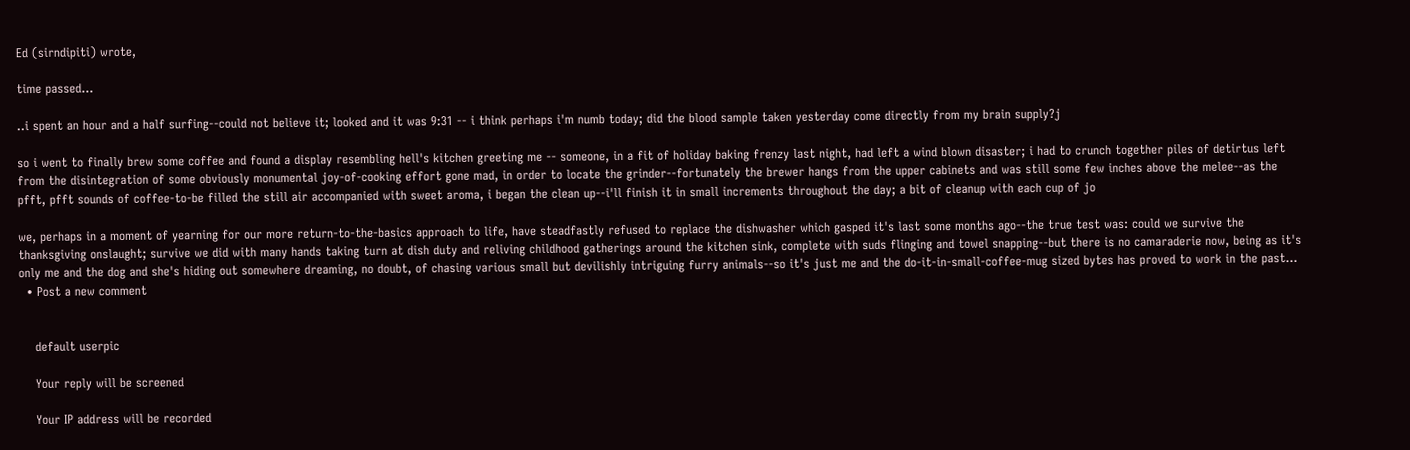Ed (sirndipiti) wrote,

time passed...

..i spent an hour and a half surfing--could not believe it; looked and it was 9:31 -- i think perhaps i'm numb today; did the blood sample taken yesterday come directly from my brain supply?j

so i went to finally brew some coffee and found a display resembling hell's kitchen greeting me -- someone, in a fit of holiday baking frenzy last night, had left a wind blown disaster; i had to crunch together piles of detirtus left from the disintegration of some obviously monumental joy-of-cooking effort gone mad, in order to locate the grinder--fortunately the brewer hangs from the upper cabinets and was still some few inches above the melee--as the pfft, pfft sounds of coffee-to-be filled the still air accompanied with sweet aroma, i began the clean up--i'll finish it in small increments throughout the day; a bit of cleanup with each cup of jo

we, perhaps in a moment of yearning for our more return-to-the-basics approach to life, have steadfastly refused to replace the dishwasher which gasped it's last some months ago--the true test was: could we survive the thanksgiving onslaught; survive we did with many hands taking turn at dish duty and reliving childhood gatherings around the kitchen sink, complete with suds flinging and towel snapping--but there is no camaraderie now, being as it's only me and the dog and she's hiding out somewhere dreaming, no doubt, of chasing various small but devilishly intriguing furry animals--so it's just me and the do-it-in-small-coffee-mug sized bytes has proved to work in the past...
  • Post a new comment


    default userpic

    Your reply will be screened

    Your IP address will be recorded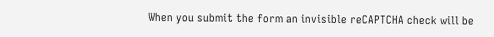When you submit the form an invisible reCAPTCHA check will be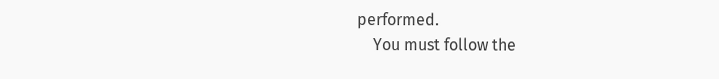performed.
    You must follow the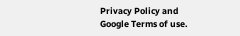Privacy Policy and Google Terms of use.